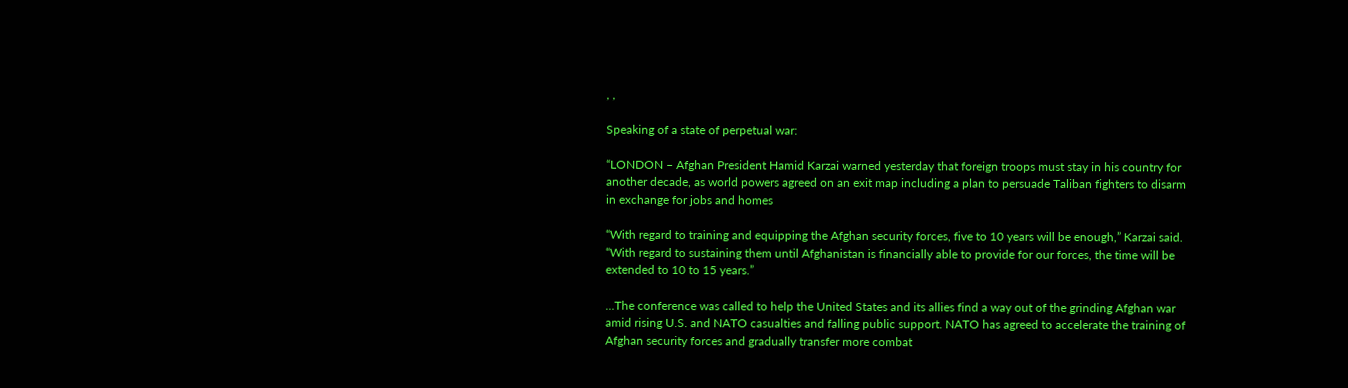, ,

Speaking of a state of perpetual war:

“LONDON – Afghan President Hamid Karzai warned yesterday that foreign troops must stay in his country for another decade, as world powers agreed on an exit map including a plan to persuade Taliban fighters to disarm in exchange for jobs and homes

“With regard to training and equipping the Afghan security forces, five to 10 years will be enough,” Karzai said. “With regard to sustaining them until Afghanistan is financially able to provide for our forces, the time will be extended to 10 to 15 years.”

…The conference was called to help the United States and its allies find a way out of the grinding Afghan war amid rising U.S. and NATO casualties and falling public support. NATO has agreed to accelerate the training of Afghan security forces and gradually transfer more combat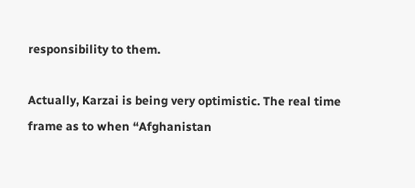responsibility to them.

Actually, Karzai is being very optimistic. The real time frame as to when “Afghanistan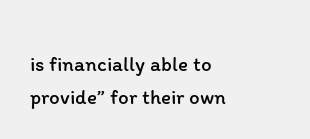is financially able to provide” for their own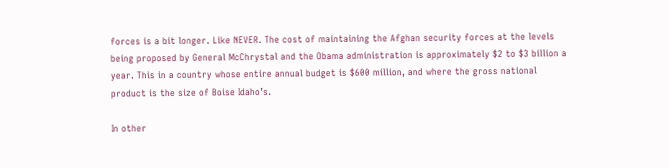forces is a bit longer. Like NEVER. The cost of maintaining the Afghan security forces at the levels being proposed by General McChrystal and the Obama administration is approximately $2 to $3 billion a year. This in a country whose entire annual budget is $600 million, and where the gross national product is the size of Boise Idaho’s.

In other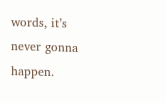words, it’s never gonna happen.